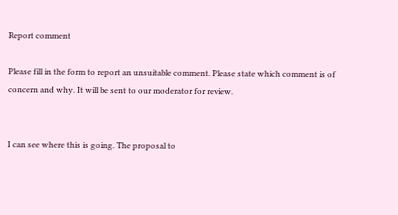Report comment

Please fill in the form to report an unsuitable comment. Please state which comment is of concern and why. It will be sent to our moderator for review.


I can see where this is going. The proposal to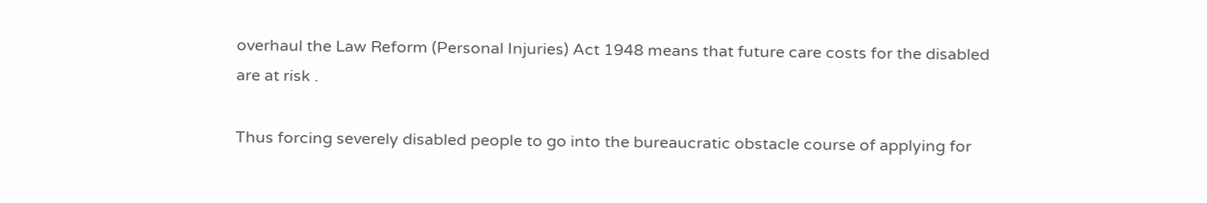overhaul the Law Reform (Personal Injuries) Act 1948 means that future care costs for the disabled are at risk .

Thus forcing severely disabled people to go into the bureaucratic obstacle course of applying for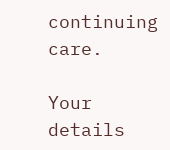continuing care.

Your details